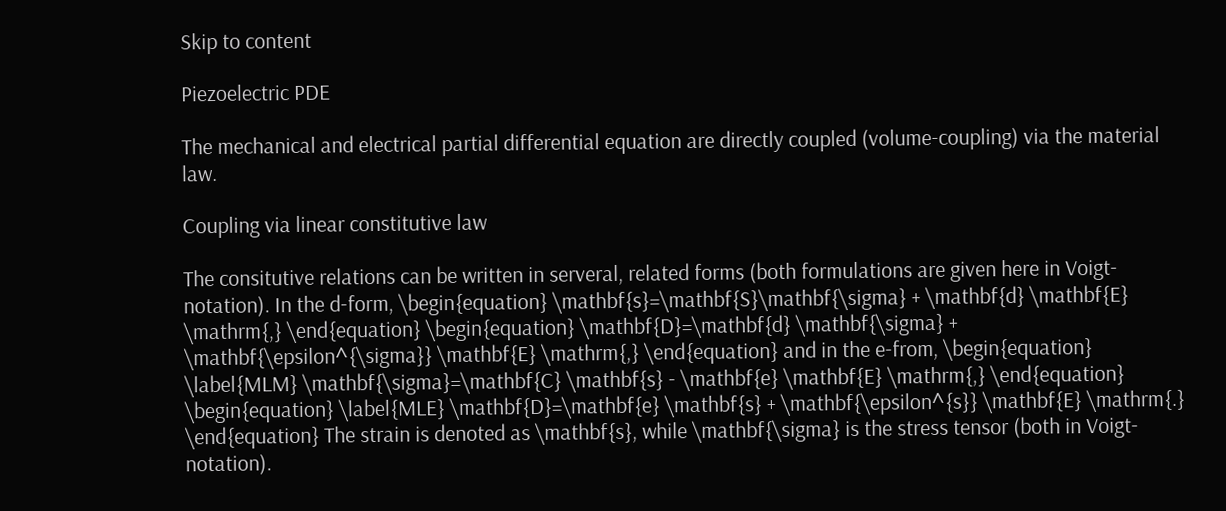Skip to content

Piezoelectric PDE

The mechanical and electrical partial differential equation are directly coupled (volume-coupling) via the material law.

Coupling via linear constitutive law

The consitutive relations can be written in serveral, related forms (both formulations are given here in Voigt-notation). In the d-form, \begin{equation} \mathbf{s}=\mathbf{S}\mathbf{\sigma} + \mathbf{d} \mathbf{E} \mathrm{,} \end{equation} \begin{equation} \mathbf{D}=\mathbf{d} \mathbf{\sigma} + \mathbf{\epsilon^{\sigma}} \mathbf{E} \mathrm{,} \end{equation} and in the e-from, \begin{equation} \label{MLM} \mathbf{\sigma}=\mathbf{C} \mathbf{s} - \mathbf{e} \mathbf{E} \mathrm{,} \end{equation} \begin{equation} \label{MLE} \mathbf{D}=\mathbf{e} \mathbf{s} + \mathbf{\epsilon^{s}} \mathbf{E} \mathrm{.} \end{equation} The strain is denoted as \mathbf{s}, while \mathbf{\sigma} is the stress tensor (both in Voigt-notation).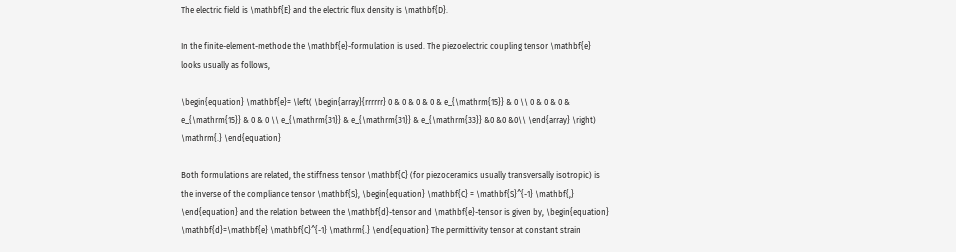The electric field is \mathbf{E} and the electric flux density is \mathbf{D}.

In the finite-element-methode the \mathbf{e}-formulation is used. The piezoelectric coupling tensor \mathbf{e} looks usually as follows,

\begin{equation} \mathbf{e}= \left( \begin{array}{rrrrrr} 0 & 0 & 0 & 0 & e_{\mathrm{15}} & 0 \\ 0 & 0 & 0 & e_{\mathrm{15}} & 0 & 0 \\ e_{\mathrm{31}} & e_{\mathrm{31}} & e_{\mathrm{33}} &0 &0 &0\\ \end{array} \right) \mathrm{.} \end{equation}

Both formulations are related, the stiffness tensor \mathbf{C} (for piezoceramics usually transversally isotropic) is the inverse of the compliance tensor \mathbf{S}, \begin{equation} \mathbf{C} = \mathbf{S}^{-1} \mathbf{,} \end{equation} and the relation between the \mathbf{d}-tensor and \mathbf{e}-tensor is given by, \begin{equation} \mathbf{d}=\mathbf{e} \mathbf{C}^{-1} \mathrm{.} \end{equation} The permittivity tensor at constant strain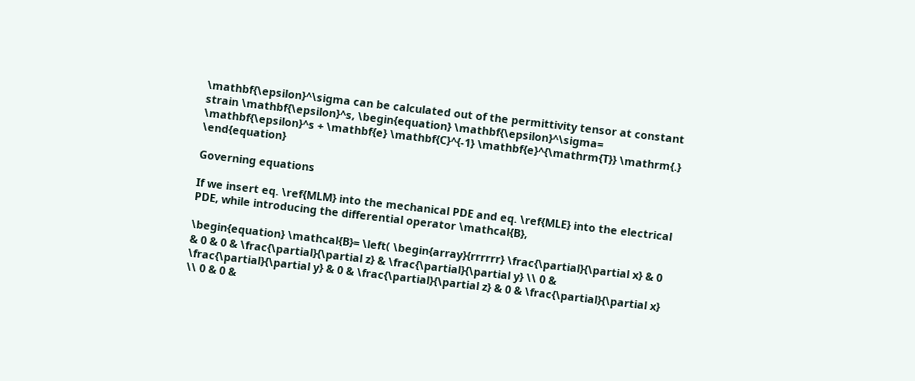\mathbf{\epsilon}^\sigma can be calculated out of the permittivity tensor at constant strain \mathbf{\epsilon}^s, \begin{equation} \mathbf{\epsilon}^\sigma= \mathbf{\epsilon}^s + \mathbf{e} \mathbf{C}^{-1} \mathbf{e}^{\mathrm{T}} \mathrm{.} \end{equation}

Governing equations

If we insert eq. \ref{MLM} into the mechanical PDE and eq. \ref{MLE} into the electrical PDE, while introducing the differential operator \mathcal{B},

\begin{equation} \mathcal{B}= \left( \begin{array}{rrrrrr} \frac{\partial}{\partial x} & 0 & 0 & 0 & \frac{\partial}{\partial z} & \frac{\partial}{\partial y} \\ 0 & \frac{\partial}{\partial y} & 0 & \frac{\partial}{\partial z} & 0 & \frac{\partial}{\partial x} \\ 0 & 0 &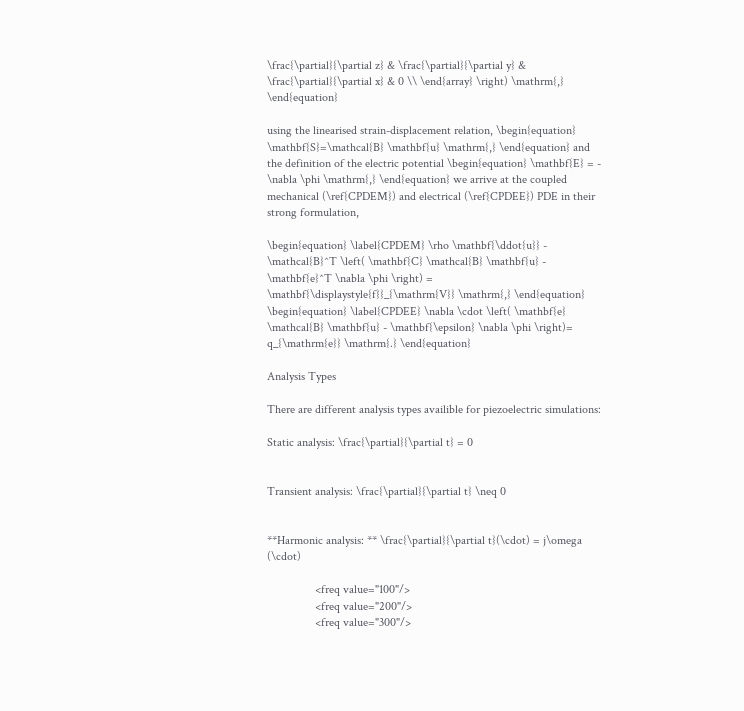\frac{\partial}{\partial z} & \frac{\partial}{\partial y} & \frac{\partial}{\partial x} & 0 \\ \end{array} \right) \mathrm{,} \end{equation}

using the linearised strain-displacement relation, \begin{equation} \mathbf{S}=\mathcal{B} \mathbf{u} \mathrm{,} \end{equation} and the definition of the electric potential \begin{equation} \mathbf{E} = - \nabla \phi \mathrm{,} \end{equation} we arrive at the coupled mechanical (\ref{CPDEM}) and electrical (\ref{CPDEE}) PDE in their strong formulation,

\begin{equation} \label{CPDEM} \rho \mathbf{\ddot{u}} - \mathcal{B}^T \left( \mathbf{C} \mathcal{B} \mathbf{u} - \mathbf{e}^T \nabla \phi \right) = \mathbf{\displaystyle{f}}_{\mathrm{V}} \mathrm{,} \end{equation}
\begin{equation} \label{CPDEE} \nabla \cdot \left( \mathbf{e} \mathcal{B} \mathbf{u} - \mathbf{\epsilon} \nabla \phi \right)= q_{\mathrm{e}} \mathrm{.} \end{equation}

Analysis Types

There are different analysis types availible for piezoelectric simulations:

Static analysis: \frac{\partial}{\partial t} = 0


Transient analysis: \frac{\partial}{\partial t} \neq 0


**Harmonic analysis: ** \frac{\partial}{\partial t}(\cdot) = j\omega (\cdot)

                <freq value="100"/>
                <freq value="200"/>
                <freq value="300"/>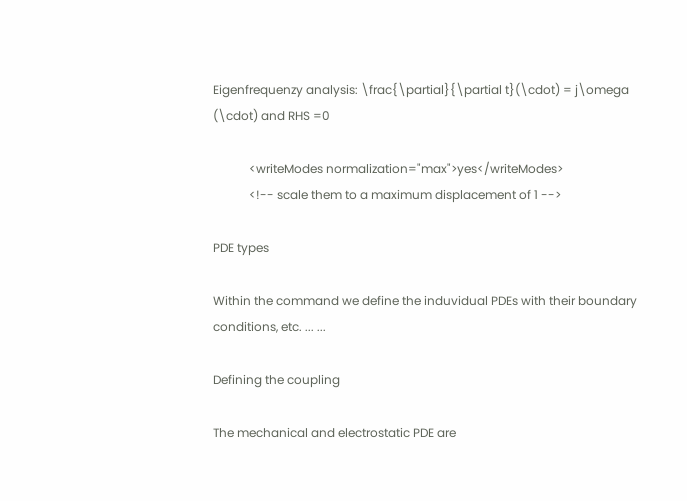Eigenfrequenzy analysis: \frac{\partial}{\partial t}(\cdot) = j\omega (\cdot) and RHS =0

            <writeModes normalization="max">yes</writeModes>
            <!-- scale them to a maximum displacement of 1 -->

PDE types

Within the command we define the induvidual PDEs with their boundary conditions, etc. ... ...

Defining the coupling

The mechanical and electrostatic PDE are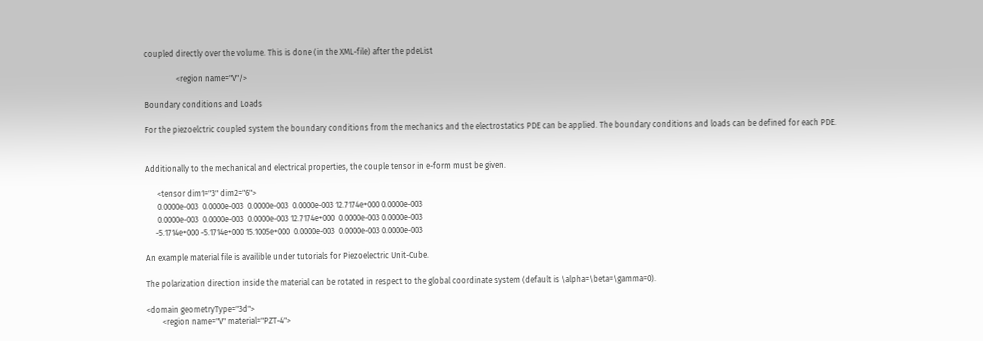coupled directly over the volume. This is done (in the XML-file) after the pdeList

                <region name="V"/>

Boundary conditions and Loads

For the piezoelctric coupled system the boundary conditions from the mechanics and the electrostatics PDE can be applied. The boundary conditions and loads can be defined for each PDE.


Additionally to the mechanical and electrical properties, the couple tensor in e-form must be given.

      <tensor dim1="3" dim2="6">
      0.0000e-003  0.0000e-003  0.0000e-003  0.0000e-003 12.7174e+000 0.0000e-003
      0.0000e-003  0.0000e-003  0.0000e-003 12.7174e+000  0.0000e-003 0.0000e-003
     -5.1714e+000 -5.1714e+000 15.1005e+000  0.0000e-003  0.0000e-003 0.0000e-003

An example material file is availible under tutorials for Piezoelectric Unit-Cube.

The polarization direction inside the material can be rotated in respect to the global coordinate system (default is \alpha=\beta=\gamma=0).

<domain geometryType="3d">
        <region name="V" material="PZT-4">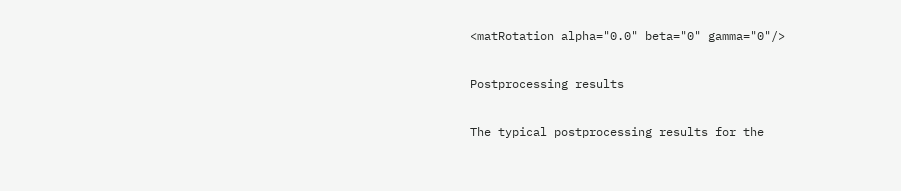<matRotation alpha="0.0" beta="0" gamma="0"/>

Postprocessing results

The typical postprocessing results for the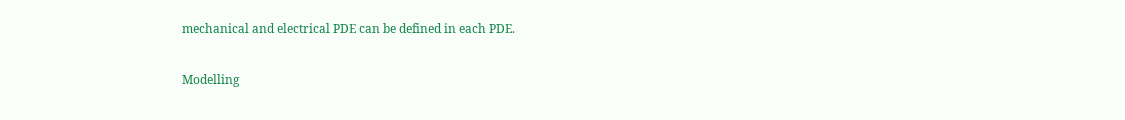mechanical and electrical PDE can be defined in each PDE.

Modelling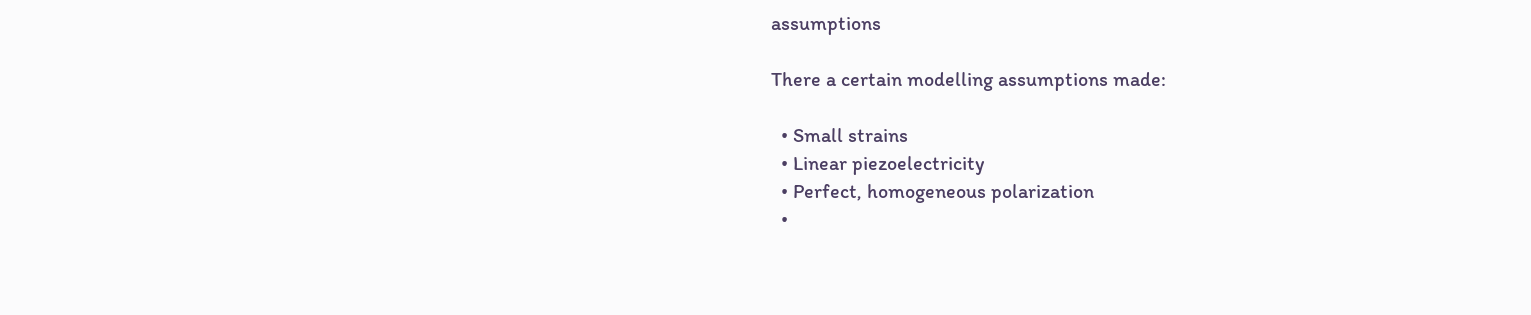assumptions

There a certain modelling assumptions made:

  • Small strains
  • Linear piezoelectricity
  • Perfect, homogeneous polarization
  •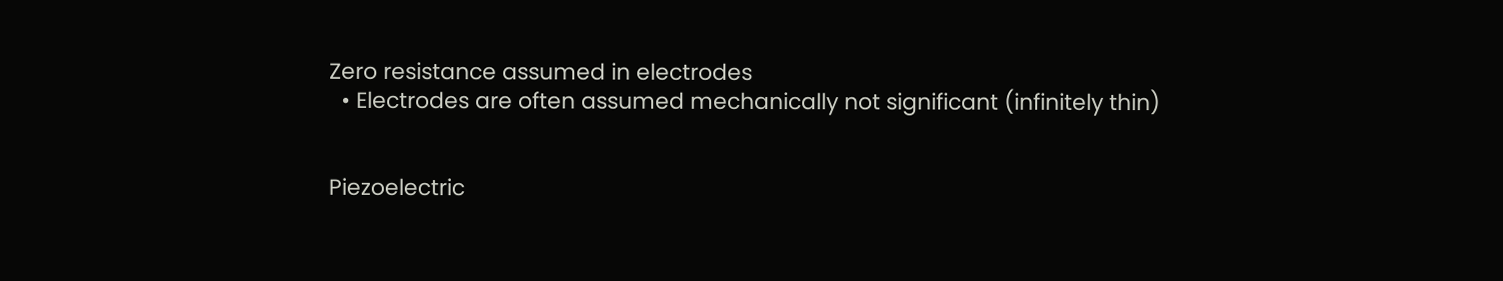Zero resistance assumed in electrodes
  • Electrodes are often assumed mechanically not significant (infinitely thin)


Piezoelectric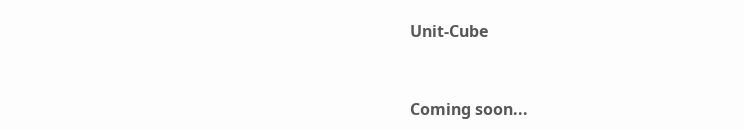Unit-Cube


Coming soon...